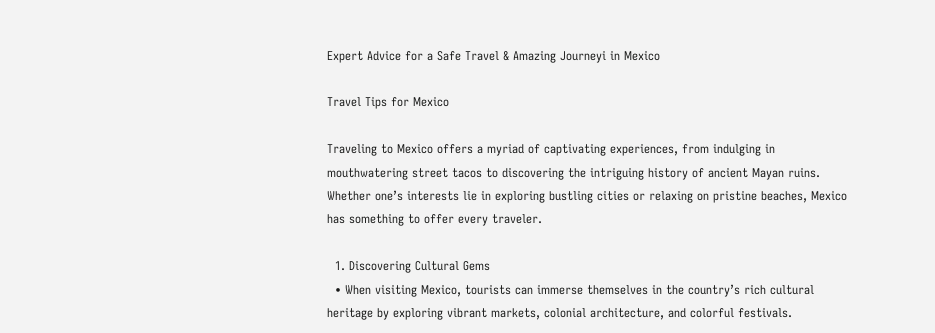Expert Advice for a Safe Travel & Amazing Journeyi in Mexico

Travel Tips for Mexico

Traveling to Mexico offers a myriad of captivating experiences, from indulging in mouthwatering street tacos to discovering the intriguing history of ancient Mayan ruins. Whether one’s interests lie in exploring bustling cities or relaxing on pristine beaches, Mexico has something to offer every traveler.

  1. Discovering Cultural Gems
  • When visiting Mexico, tourists can immerse themselves in the country’s rich cultural heritage by exploring vibrant markets, colonial architecture, and colorful festivals.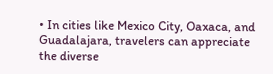• In cities like Mexico City, Oaxaca, and Guadalajara, travelers can appreciate the diverse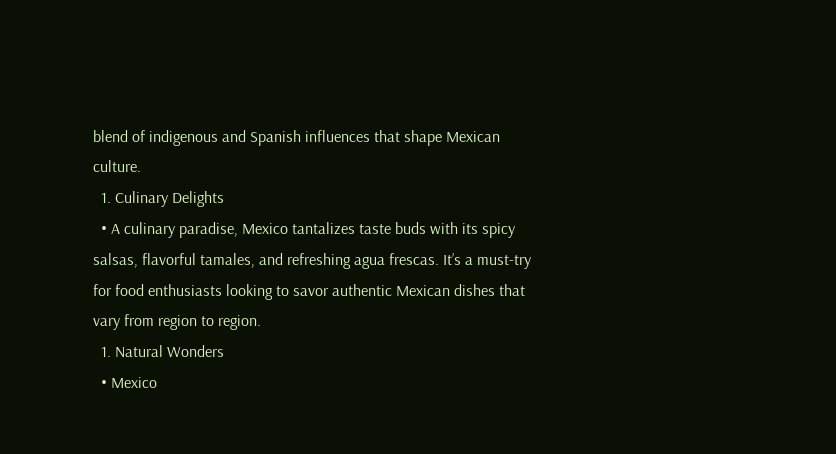blend of indigenous and Spanish influences that shape Mexican culture.
  1. Culinary Delights
  • A culinary paradise, Mexico tantalizes taste buds with its spicy salsas, flavorful tamales, and refreshing agua frescas. It’s a must-try for food enthusiasts looking to savor authentic Mexican dishes that vary from region to region.
  1. Natural Wonders
  • Mexico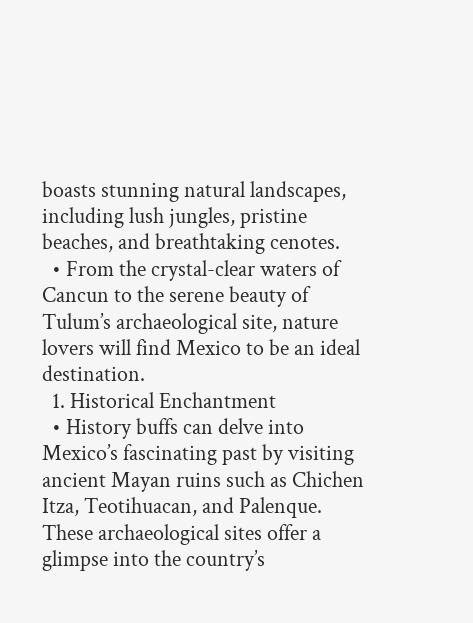boasts stunning natural landscapes, including lush jungles, pristine beaches, and breathtaking cenotes.
  • From the crystal-clear waters of Cancun to the serene beauty of Tulum’s archaeological site, nature lovers will find Mexico to be an ideal destination.
  1. Historical Enchantment
  • History buffs can delve into Mexico’s fascinating past by visiting ancient Mayan ruins such as Chichen Itza, Teotihuacan, and Palenque. These archaeological sites offer a glimpse into the country’s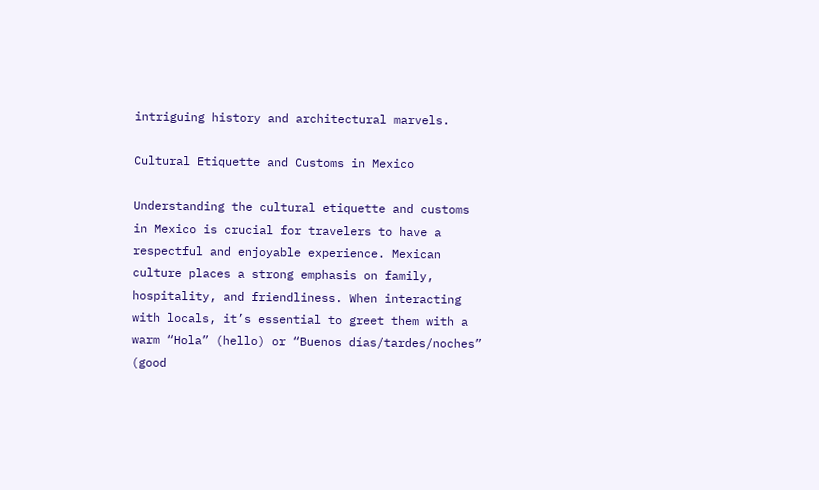intriguing history and architectural marvels.

Cultural Etiquette and Customs in Mexico

Understanding the cultural etiquette and customs in Mexico is crucial for travelers to have a respectful and enjoyable experience. Mexican culture places a strong emphasis on family, hospitality, and friendliness. When interacting with locals, it’s essential to greet them with a warm “Hola” (hello) or “Buenos días/tardes/noches” (good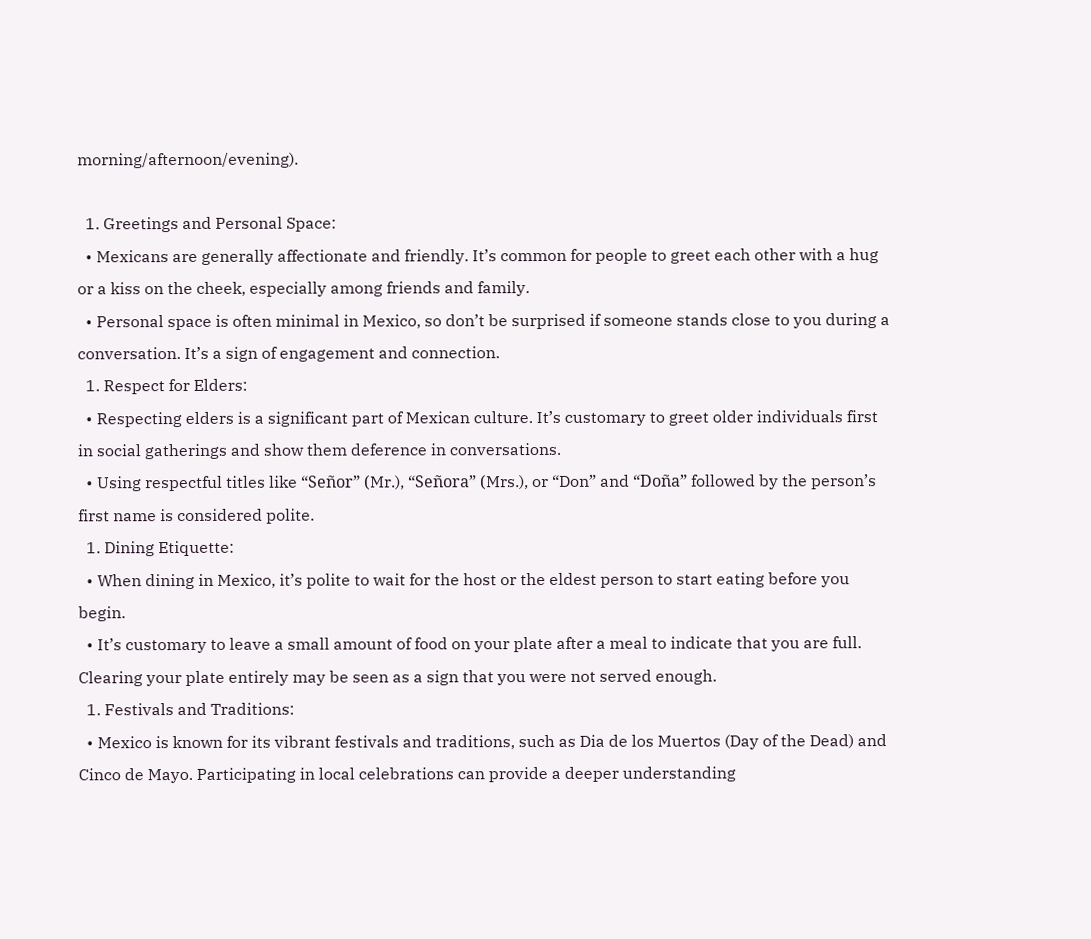morning/afternoon/evening).

  1. Greetings and Personal Space:
  • Mexicans are generally affectionate and friendly. It’s common for people to greet each other with a hug or a kiss on the cheek, especially among friends and family.
  • Personal space is often minimal in Mexico, so don’t be surprised if someone stands close to you during a conversation. It’s a sign of engagement and connection.
  1. Respect for Elders:
  • Respecting elders is a significant part of Mexican culture. It’s customary to greet older individuals first in social gatherings and show them deference in conversations.
  • Using respectful titles like “Señor” (Mr.), “Señora” (Mrs.), or “Don” and “Doña” followed by the person’s first name is considered polite.
  1. Dining Etiquette:
  • When dining in Mexico, it’s polite to wait for the host or the eldest person to start eating before you begin.
  • It’s customary to leave a small amount of food on your plate after a meal to indicate that you are full. Clearing your plate entirely may be seen as a sign that you were not served enough.
  1. Festivals and Traditions:
  • Mexico is known for its vibrant festivals and traditions, such as Dia de los Muertos (Day of the Dead) and Cinco de Mayo. Participating in local celebrations can provide a deeper understanding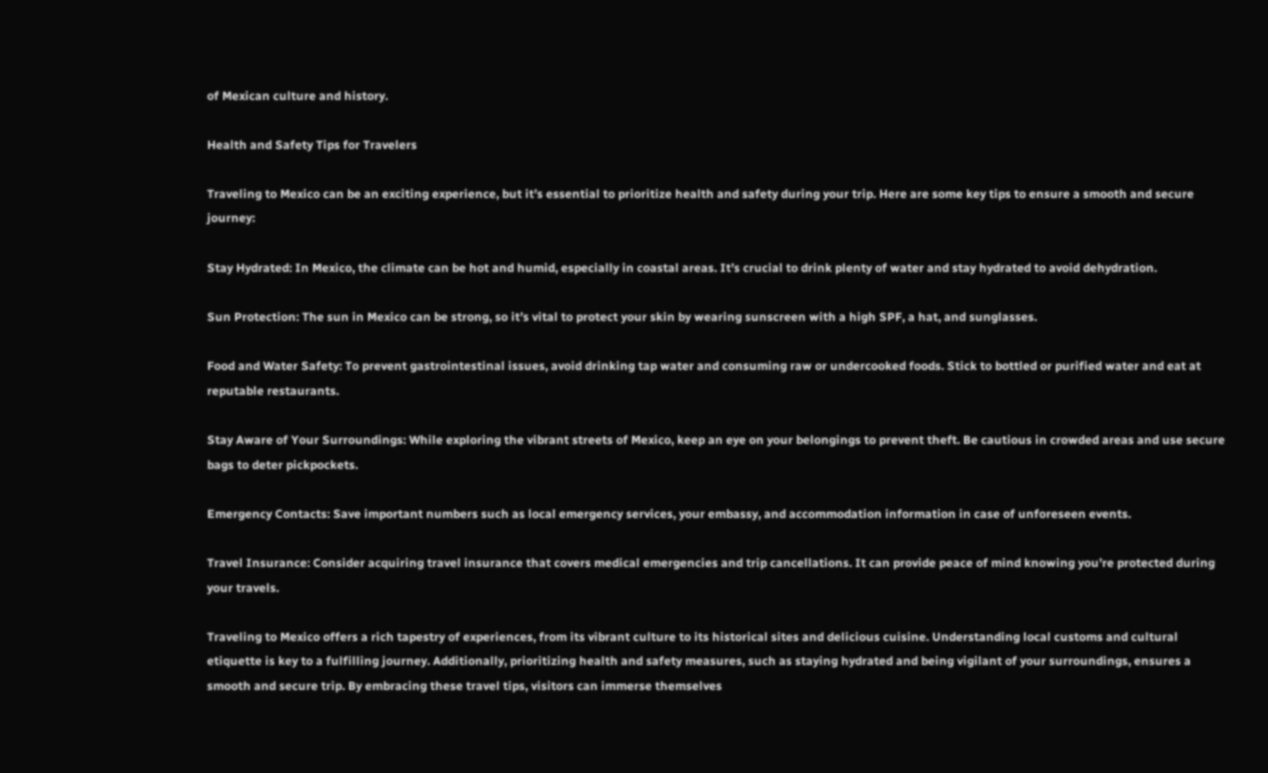of Mexican culture and history.

Health and Safety Tips for Travelers

Traveling to Mexico can be an exciting experience, but it’s essential to prioritize health and safety during your trip. Here are some key tips to ensure a smooth and secure journey:

Stay Hydrated: In Mexico, the climate can be hot and humid, especially in coastal areas. It’s crucial to drink plenty of water and stay hydrated to avoid dehydration.

Sun Protection: The sun in Mexico can be strong, so it’s vital to protect your skin by wearing sunscreen with a high SPF, a hat, and sunglasses.

Food and Water Safety: To prevent gastrointestinal issues, avoid drinking tap water and consuming raw or undercooked foods. Stick to bottled or purified water and eat at reputable restaurants.

Stay Aware of Your Surroundings: While exploring the vibrant streets of Mexico, keep an eye on your belongings to prevent theft. Be cautious in crowded areas and use secure bags to deter pickpockets.

Emergency Contacts: Save important numbers such as local emergency services, your embassy, and accommodation information in case of unforeseen events.

Travel Insurance: Consider acquiring travel insurance that covers medical emergencies and trip cancellations. It can provide peace of mind knowing you’re protected during your travels.

Traveling to Mexico offers a rich tapestry of experiences, from its vibrant culture to its historical sites and delicious cuisine. Understanding local customs and cultural etiquette is key to a fulfilling journey. Additionally, prioritizing health and safety measures, such as staying hydrated and being vigilant of your surroundings, ensures a smooth and secure trip. By embracing these travel tips, visitors can immerse themselves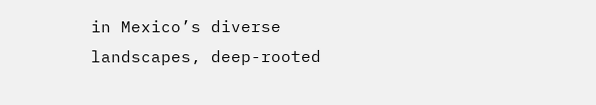in Mexico’s diverse landscapes, deep-rooted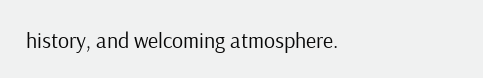history, and welcoming atmosphere.